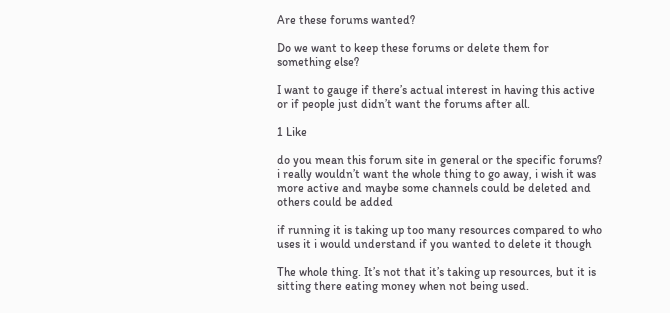Are these forums wanted?

Do we want to keep these forums or delete them for something else?

I want to gauge if there’s actual interest in having this active or if people just didn’t want the forums after all.

1 Like

do you mean this forum site in general or the specific forums?
i really wouldn’t want the whole thing to go away, i wish it was more active and maybe some channels could be deleted and others could be added

if running it is taking up too many resources compared to who uses it i would understand if you wanted to delete it though

The whole thing. It’s not that it’s taking up resources, but it is sitting there eating money when not being used.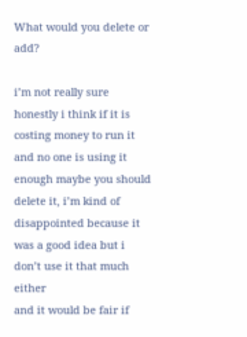What would you delete or add?

i’m not really sure
honestly i think if it is costing money to run it and no one is using it enough maybe you should delete it, i’m kind of disappointed because it was a good idea but i don’t use it that much either
and it would be fair if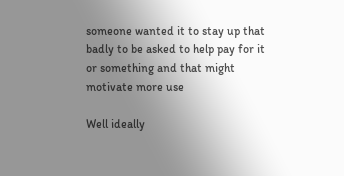someone wanted it to stay up that badly to be asked to help pay for it or something and that might motivate more use

Well ideally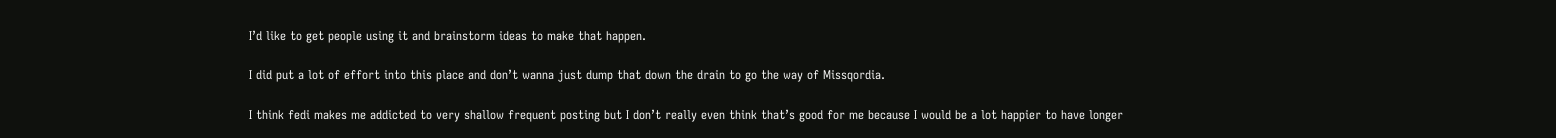I’d like to get people using it and brainstorm ideas to make that happen.

I did put a lot of effort into this place and don’t wanna just dump that down the drain to go the way of Missqordia.

I think fedi makes me addicted to very shallow frequent posting but I don’t really even think that’s good for me because I would be a lot happier to have longer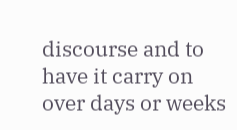discourse and to have it carry on over days or weeks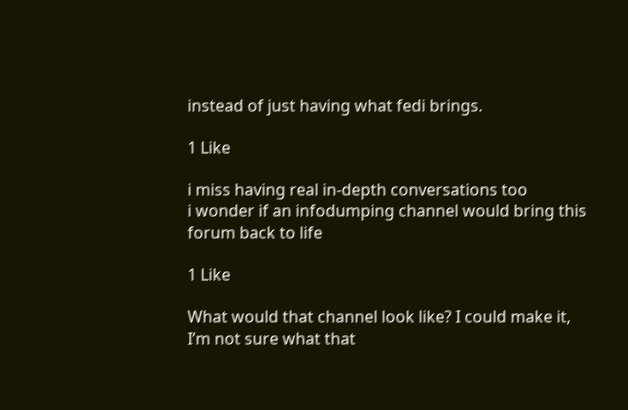instead of just having what fedi brings.

1 Like

i miss having real in-depth conversations too
i wonder if an infodumping channel would bring this forum back to life

1 Like

What would that channel look like? I could make it, I’m not sure what that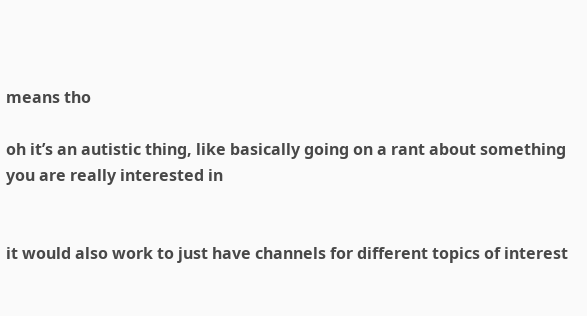means tho

oh it’s an autistic thing, like basically going on a rant about something you are really interested in


it would also work to just have channels for different topics of interest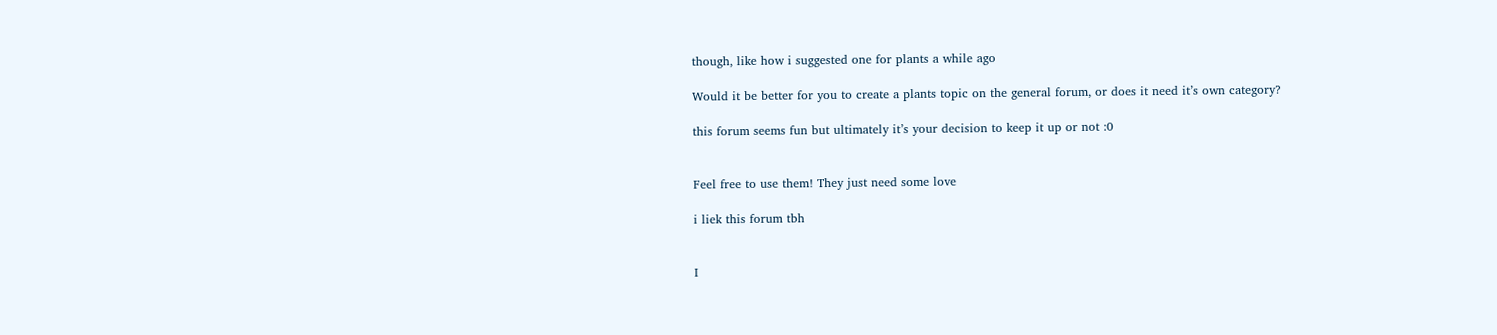though, like how i suggested one for plants a while ago

Would it be better for you to create a plants topic on the general forum, or does it need it’s own category?

this forum seems fun but ultimately it’s your decision to keep it up or not :0


Feel free to use them! They just need some love

i liek this forum tbh


I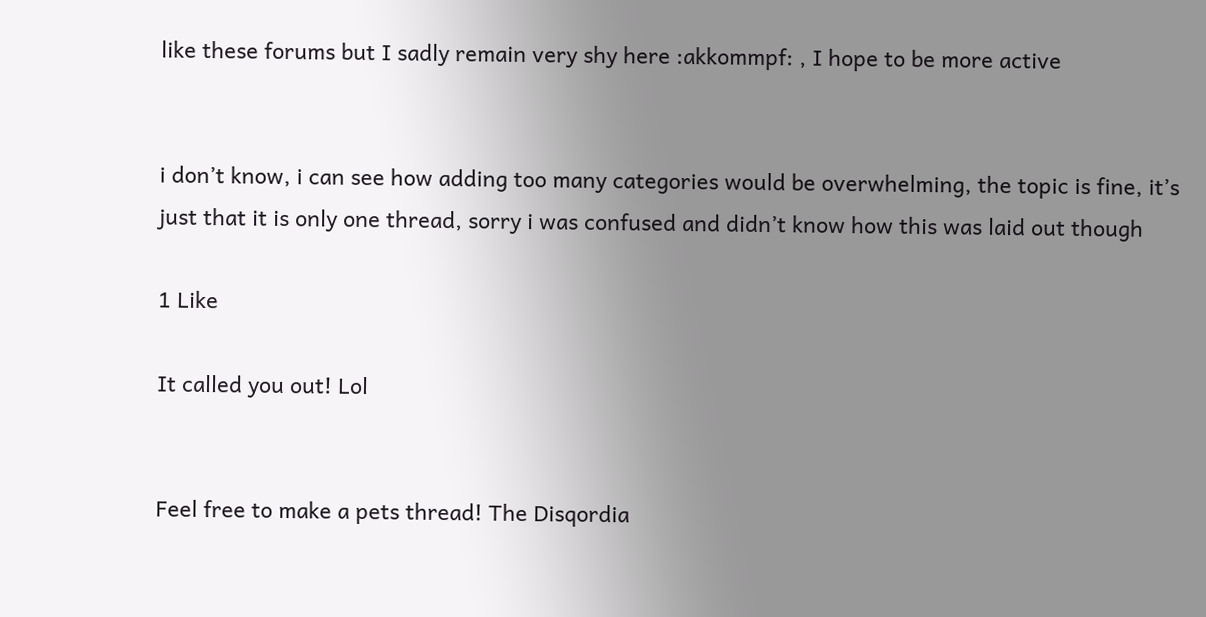like these forums but I sadly remain very shy here :akkommpf: , I hope to be more active


i don’t know, i can see how adding too many categories would be overwhelming, the topic is fine, it’s just that it is only one thread, sorry i was confused and didn’t know how this was laid out though

1 Like

It called you out! Lol


Feel free to make a pets thread! The Disqordia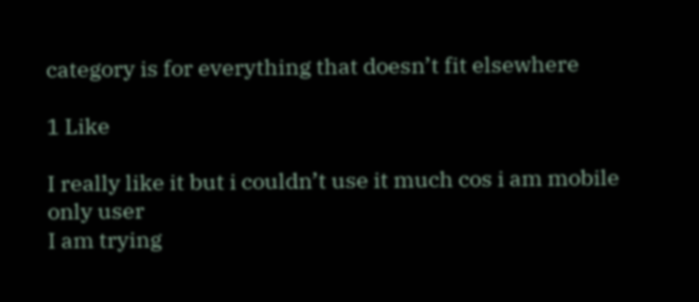category is for everything that doesn’t fit elsewhere

1 Like

I really like it but i couldn’t use it much cos i am mobile only user
I am trying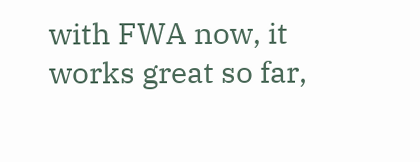with FWA now, it works great so far,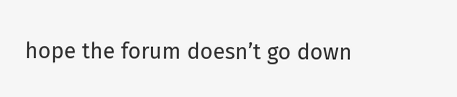hope the forum doesn’t go down